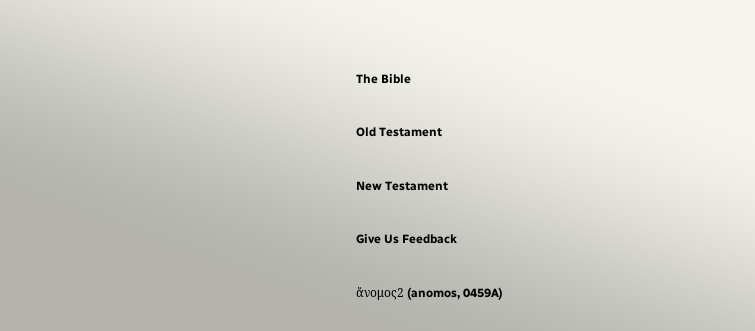The Bible

Old Testament

New Testament

Give Us Feedback

ἄνομος2 (anomos, 0459A)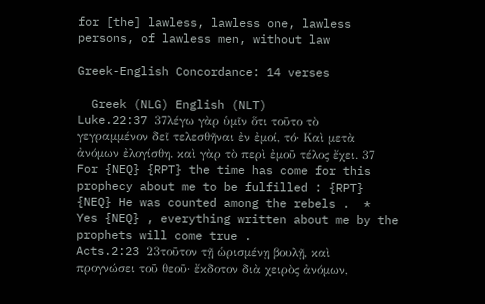for [the] lawless, lawless one, lawless persons, of lawless men, without law

Greek-English Concordance: 14 verses

  Greek (NLG) English (NLT)
Luke.22:37 37λέγω γὰρ ὑμῖν ὅτι τοῦτο τὸ γεγραμμένον δεῖ τελεσθῆναι ἐν ἐμοί, τό· Καὶ μετὰ ἀνόμων ἐλογίσθη. καὶ γὰρ τὸ περὶ ἐμοῦ τέλος ἔχει. 37 For {NEQ} {RPT} the time has come for this prophecy about me to be fulfilled : {RPT} {NEQ} He was counted among the rebels .  *  Yes {NEQ} , everything written about me by the prophets will come true .
Acts.2:23 23τοῦτον τῇ ὡρισμένῃ βουλῇ, καὶ προγνώσει τοῦ θεοῦ· ἔκδοτον διὰ χειρὸς ἀνόμων,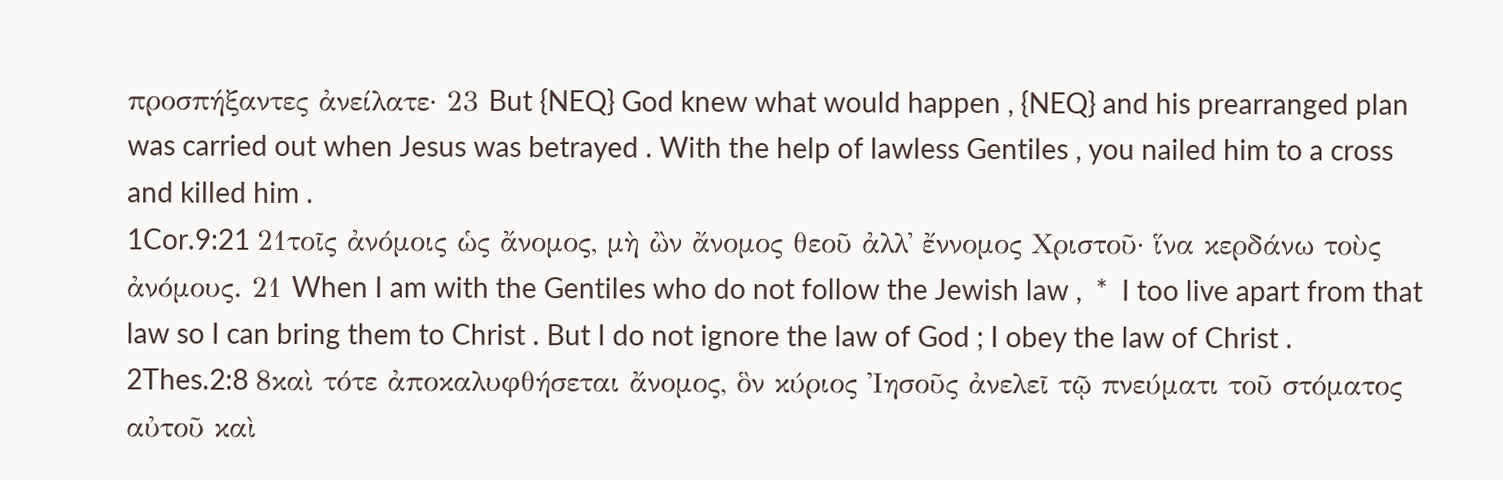προσπήξαντες ἀνείλατε· 23 But {NEQ} God knew what would happen , {NEQ} and his prearranged plan was carried out when Jesus was betrayed . With the help of lawless Gentiles , you nailed him to a cross and killed him .
1Cor.9:21 21τοῖς ἀνόμοις ὡς ἄνομος, μὴ ὢν ἄνομος θεοῦ ἀλλ᾽ ἔννομος Χριστοῦ· ἵνα κερδάνω τοὺς ἀνόμους. 21 When I am with the Gentiles who do not follow the Jewish law ,  *  I too live apart from that law so I can bring them to Christ . But I do not ignore the law of God ; I obey the law of Christ .
2Thes.2:8 8καὶ τότε ἀποκαλυφθήσεται ἄνομος, ὃν κύριος Ἰησοῦς ἀνελεῖ τῷ πνεύματι τοῦ στόματος αὐτοῦ καὶ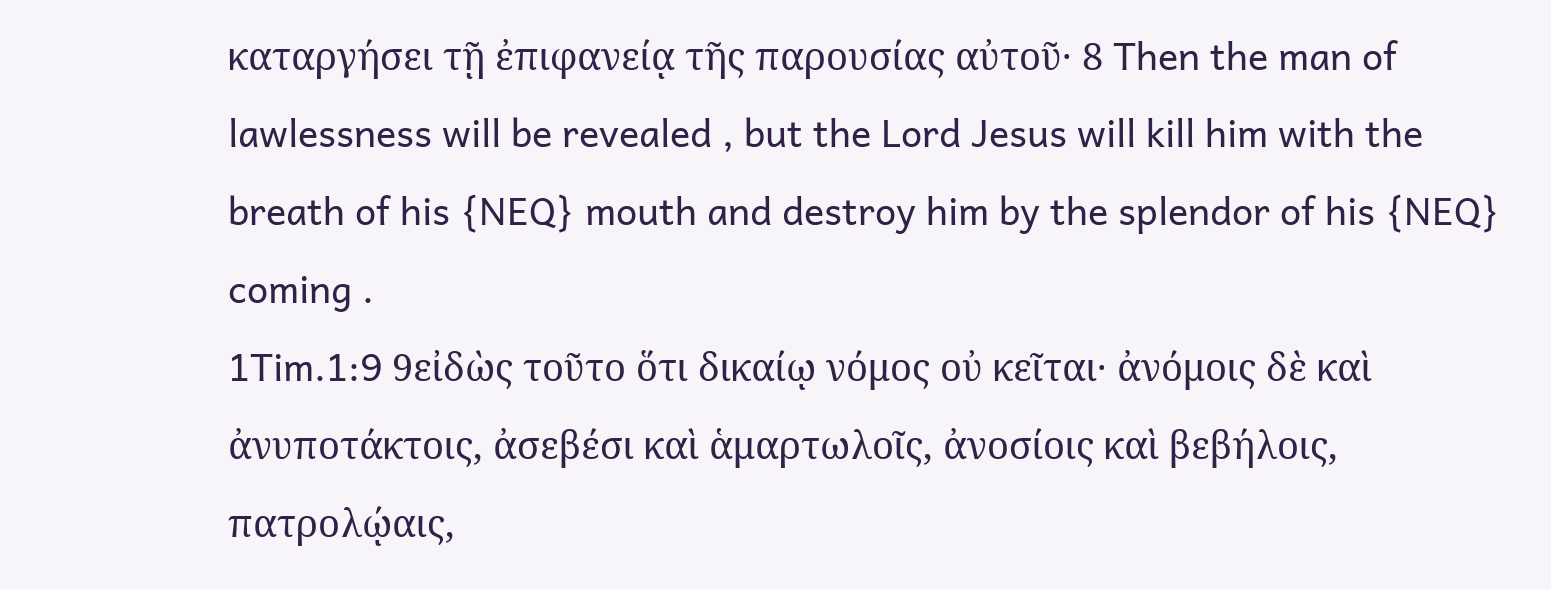καταργήσει τῇ ἐπιφανείᾳ τῆς παρουσίας αὐτοῦ· 8 Then the man of lawlessness will be revealed , but the Lord Jesus will kill him with the breath of his {NEQ} mouth and destroy him by the splendor of his {NEQ} coming .
1Tim.1:9 9εἰδὼς τοῦτο ὅτι δικαίῳ νόμος οὐ κεῖται· ἀνόμοις δὲ καὶ ἀνυποτάκτοις, ἀσεβέσι καὶ ἁμαρτωλοῖς, ἀνοσίοις καὶ βεβήλοις, πατρολῴαις,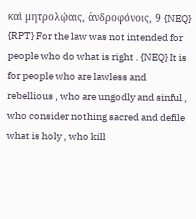καὶ μητρολῴαις, ἀνδροφόνοις, 9 {NEQ} {RPT} For the law was not intended for people who do what is right . {NEQ} It is for people who are lawless and rebellious , who are ungodly and sinful , who consider nothing sacred and defile what is holy , who kill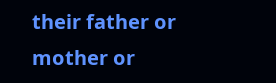their father or mother or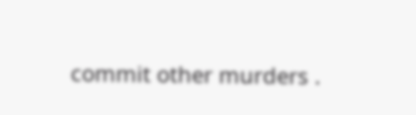commit other murders .